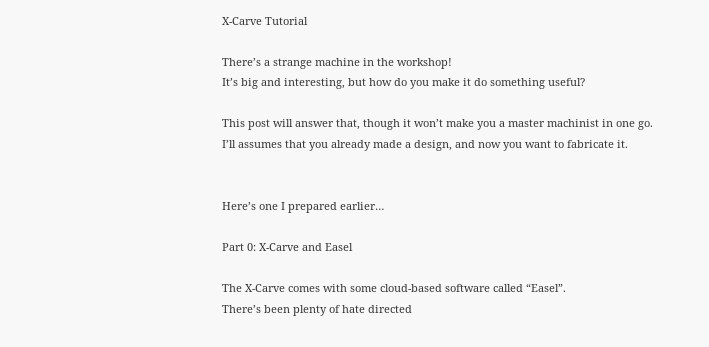X-Carve Tutorial

There’s a strange machine in the workshop!
It’s big and interesting, but how do you make it do something useful?

This post will answer that, though it won’t make you a master machinist in one go.
I’ll assumes that you already made a design, and now you want to fabricate it.


Here’s one I prepared earlier…

Part 0: X-Carve and Easel

The X-Carve comes with some cloud-based software called “Easel”.
There’s been plenty of hate directed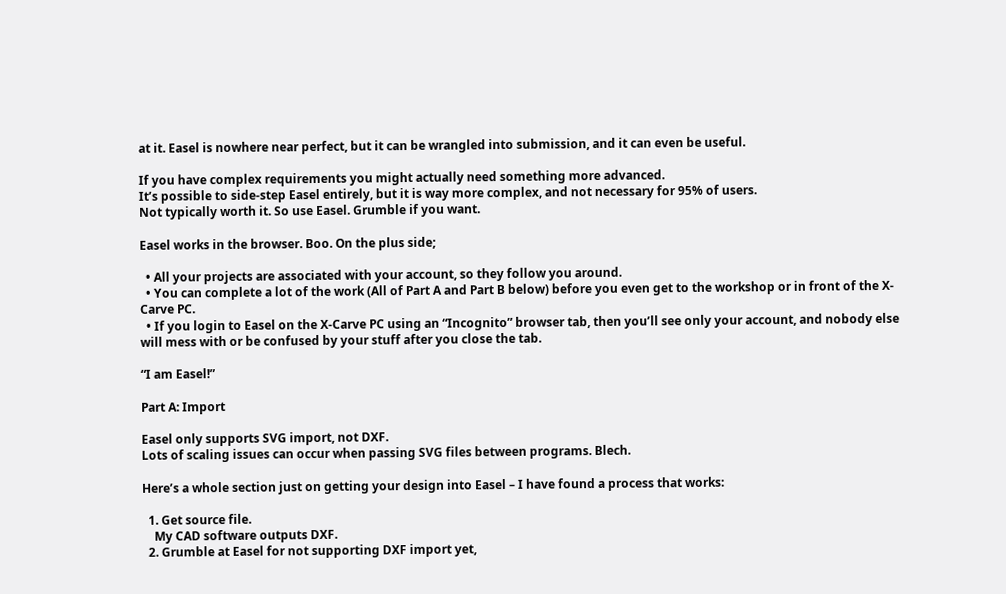at it. Easel is nowhere near perfect, but it can be wrangled into submission, and it can even be useful.

If you have complex requirements you might actually need something more advanced.
It’s possible to side-step Easel entirely, but it is way more complex, and not necessary for 95% of users.
Not typically worth it. So use Easel. Grumble if you want.

Easel works in the browser. Boo. On the plus side;

  • All your projects are associated with your account, so they follow you around.
  • You can complete a lot of the work (All of Part A and Part B below) before you even get to the workshop or in front of the X-Carve PC.
  • If you login to Easel on the X-Carve PC using an “Incognito” browser tab, then you’ll see only your account, and nobody else will mess with or be confused by your stuff after you close the tab.

“I am Easel!”

Part A: Import

Easel only supports SVG import, not DXF.
Lots of scaling issues can occur when passing SVG files between programs. Blech.

Here’s a whole section just on getting your design into Easel – I have found a process that works:

  1. Get source file.
    My CAD software outputs DXF.
  2. Grumble at Easel for not supporting DXF import yet,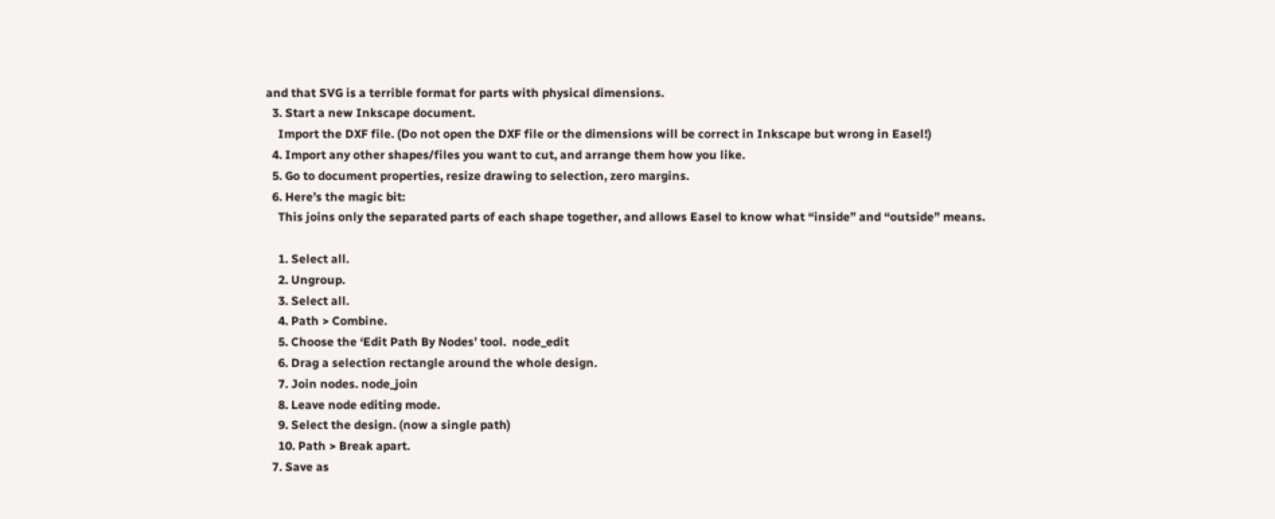and that SVG is a terrible format for parts with physical dimensions.
  3. Start a new Inkscape document.
    Import the DXF file. (Do not open the DXF file or the dimensions will be correct in Inkscape but wrong in Easel!)
  4. Import any other shapes/files you want to cut, and arrange them how you like.
  5. Go to document properties, resize drawing to selection, zero margins.
  6. Here’s the magic bit:
    This joins only the separated parts of each shape together, and allows Easel to know what “inside” and “outside” means.

    1. Select all.
    2. Ungroup.
    3. Select all.
    4. Path > Combine.
    5. Choose the ‘Edit Path By Nodes’ tool.  node_edit
    6. Drag a selection rectangle around the whole design.
    7. Join nodes. node_join
    8. Leave node editing mode.
    9. Select the design. (now a single path)
    10. Path > Break apart.
  7. Save as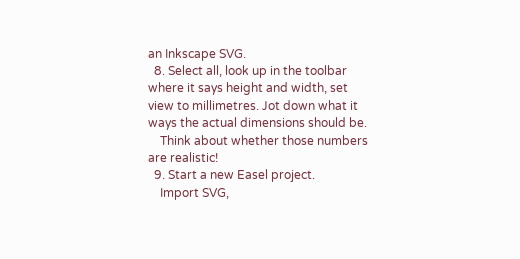an Inkscape SVG.
  8. Select all, look up in the toolbar where it says height and width, set view to millimetres. Jot down what it ways the actual dimensions should be.
    Think about whether those numbers are realistic!
  9. Start a new Easel project.
    Import SVG,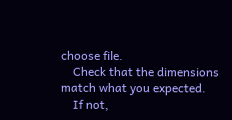choose file.
    Check that the dimensions match what you expected.
    If not,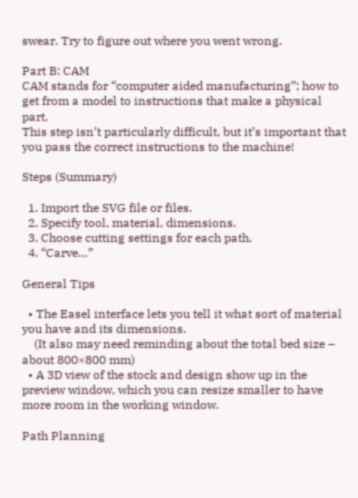swear. Try to figure out where you went wrong.

Part B: CAM
CAM stands for “computer aided manufacturing”; how to get from a model to instructions that make a physical part.
This step isn’t particularly difficult, but it’s important that you pass the correct instructions to the machine!

Steps (Summary)

  1. Import the SVG file or files.
  2. Specify tool, material, dimensions.
  3. Choose cutting settings for each path.
  4. “Carve…”

General Tips

  • The Easel interface lets you tell it what sort of material you have and its dimensions.
    (It also may need reminding about the total bed size – about 800×800 mm)
  • A 3D view of the stock and design show up in the preview window, which you can resize smaller to have more room in the working window.

Path Planning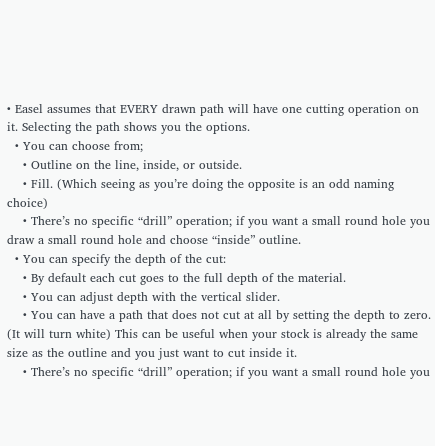• Easel assumes that EVERY drawn path will have one cutting operation on it. Selecting the path shows you the options.
  • You can choose from;
    • Outline on the line, inside, or outside.
    • Fill. (Which seeing as you’re doing the opposite is an odd naming choice)
    • There’s no specific “drill” operation; if you want a small round hole you draw a small round hole and choose “inside” outline.
  • You can specify the depth of the cut:
    • By default each cut goes to the full depth of the material.
    • You can adjust depth with the vertical slider.
    • You can have a path that does not cut at all by setting the depth to zero. (It will turn white) This can be useful when your stock is already the same size as the outline and you just want to cut inside it.
    • There’s no specific “drill” operation; if you want a small round hole you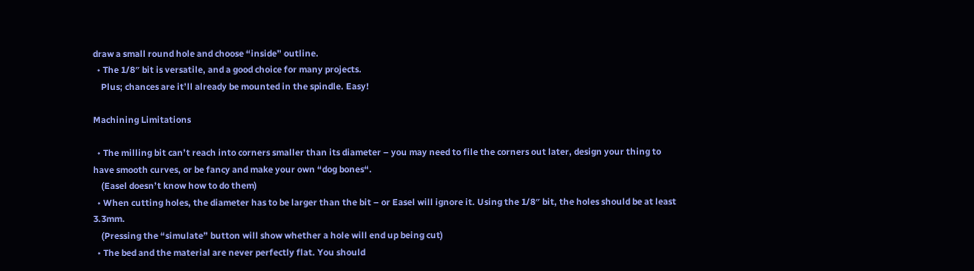draw a small round hole and choose “inside” outline.
  • The 1/8″ bit is versatile, and a good choice for many projects.
    Plus; chances are it’ll already be mounted in the spindle. Easy!

Machining Limitations

  • The milling bit can’t reach into corners smaller than its diameter – you may need to file the corners out later, design your thing to have smooth curves, or be fancy and make your own “dog bones“.
    (Easel doesn’t know how to do them)
  • When cutting holes, the diameter has to be larger than the bit – or Easel will ignore it. Using the 1/8″ bit, the holes should be at least 3.3mm.
    (Pressing the “simulate” button will show whether a hole will end up being cut)
  • The bed and the material are never perfectly flat. You should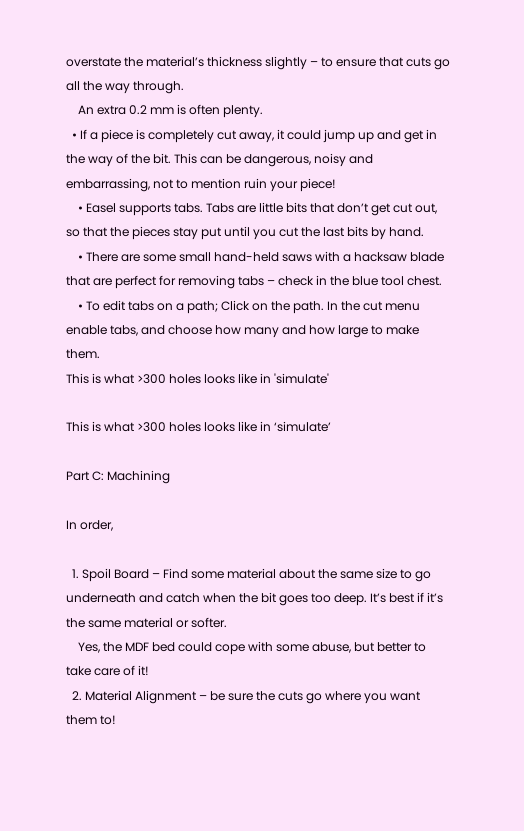overstate the material’s thickness slightly – to ensure that cuts go all the way through.
    An extra 0.2 mm is often plenty.
  • If a piece is completely cut away, it could jump up and get in the way of the bit. This can be dangerous, noisy and embarrassing, not to mention ruin your piece!
    • Easel supports tabs. Tabs are little bits that don’t get cut out, so that the pieces stay put until you cut the last bits by hand.
    • There are some small hand-held saws with a hacksaw blade that are perfect for removing tabs – check in the blue tool chest.
    • To edit tabs on a path; Click on the path. In the cut menu enable tabs, and choose how many and how large to make them.
This is what >300 holes looks like in 'simulate'

This is what >300 holes looks like in ‘simulate’

Part C: Machining

In order,

  1. Spoil Board – Find some material about the same size to go underneath and catch when the bit goes too deep. It’s best if it’s the same material or softer.
    Yes, the MDF bed could cope with some abuse, but better to take care of it!
  2. Material Alignment – be sure the cuts go where you want them to!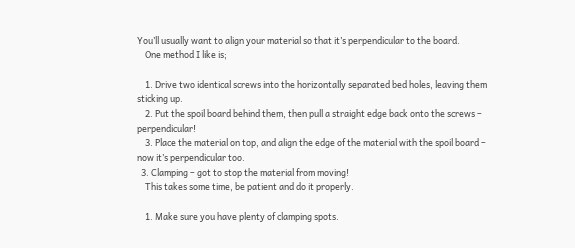You’ll usually want to align your material so that it’s perpendicular to the board.
    One method I like is;

    1. Drive two identical screws into the horizontally separated bed holes, leaving them sticking up.
    2. Put the spoil board behind them, then pull a straight edge back onto the screws – perpendicular!
    3. Place the material on top, and align the edge of the material with the spoil board – now it’s perpendicular too.
  3. Clamping – got to stop the material from moving!
    This takes some time, be patient and do it properly.

    1. Make sure you have plenty of clamping spots.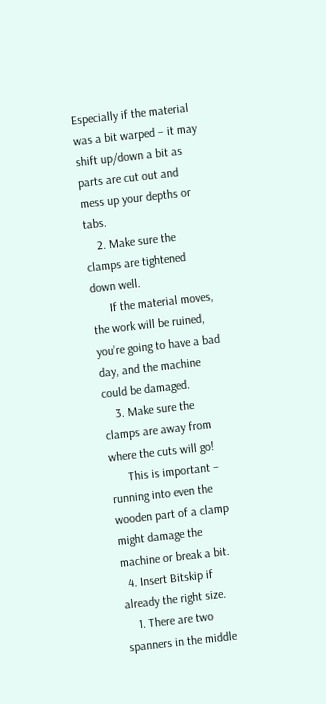Especially if the material was a bit warped – it may shift up/down a bit as parts are cut out and mess up your depths or tabs.
    2. Make sure the clamps are tightened down well.
      If the material moves, the work will be ruined, you’re going to have a bad day, and the machine could be damaged.
    3. Make sure the clamps are away from where the cuts will go!
      This is important – running into even the wooden part of a clamp might damage the machine or break a bit.
  4. Insert Bitskip if already the right size.
    1. There are two spanners in the middle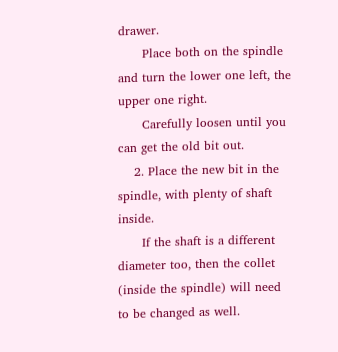drawer.
      Place both on the spindle and turn the lower one left, the upper one right.
      Carefully loosen until you can get the old bit out.
    2. Place the new bit in the spindle, with plenty of shaft inside.
      If the shaft is a different diameter too, then the collet (inside the spindle) will need to be changed as well.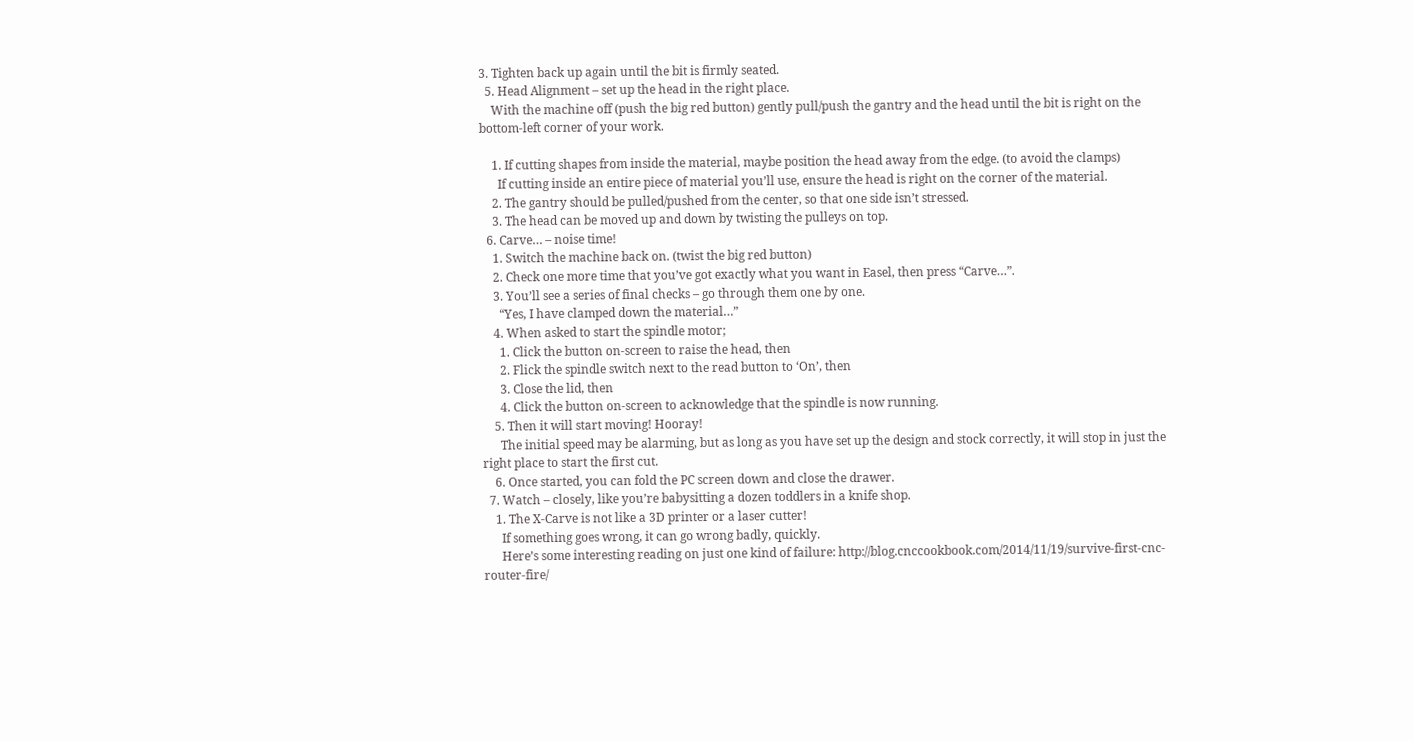3. Tighten back up again until the bit is firmly seated.
  5. Head Alignment – set up the head in the right place.
    With the machine off (push the big red button) gently pull/push the gantry and the head until the bit is right on the bottom-left corner of your work.

    1. If cutting shapes from inside the material, maybe position the head away from the edge. (to avoid the clamps)
      If cutting inside an entire piece of material you’ll use, ensure the head is right on the corner of the material.
    2. The gantry should be pulled/pushed from the center, so that one side isn’t stressed.
    3. The head can be moved up and down by twisting the pulleys on top.
  6. Carve… – noise time!
    1. Switch the machine back on. (twist the big red button)
    2. Check one more time that you’ve got exactly what you want in Easel, then press “Carve…”.
    3. You’ll see a series of final checks – go through them one by one.
      “Yes, I have clamped down the material…”
    4. When asked to start the spindle motor;
      1. Click the button on-screen to raise the head, then
      2. Flick the spindle switch next to the read button to ‘On’, then
      3. Close the lid, then
      4. Click the button on-screen to acknowledge that the spindle is now running.
    5. Then it will start moving! Hooray!
      The initial speed may be alarming, but as long as you have set up the design and stock correctly, it will stop in just the right place to start the first cut.
    6. Once started, you can fold the PC screen down and close the drawer.
  7. Watch – closely, like you’re babysitting a dozen toddlers in a knife shop.
    1. The X-Carve is not like a 3D printer or a laser cutter!
      If something goes wrong, it can go wrong badly, quickly.
      Here’s some interesting reading on just one kind of failure: http://blog.cnccookbook.com/2014/11/19/survive-first-cnc-router-fire/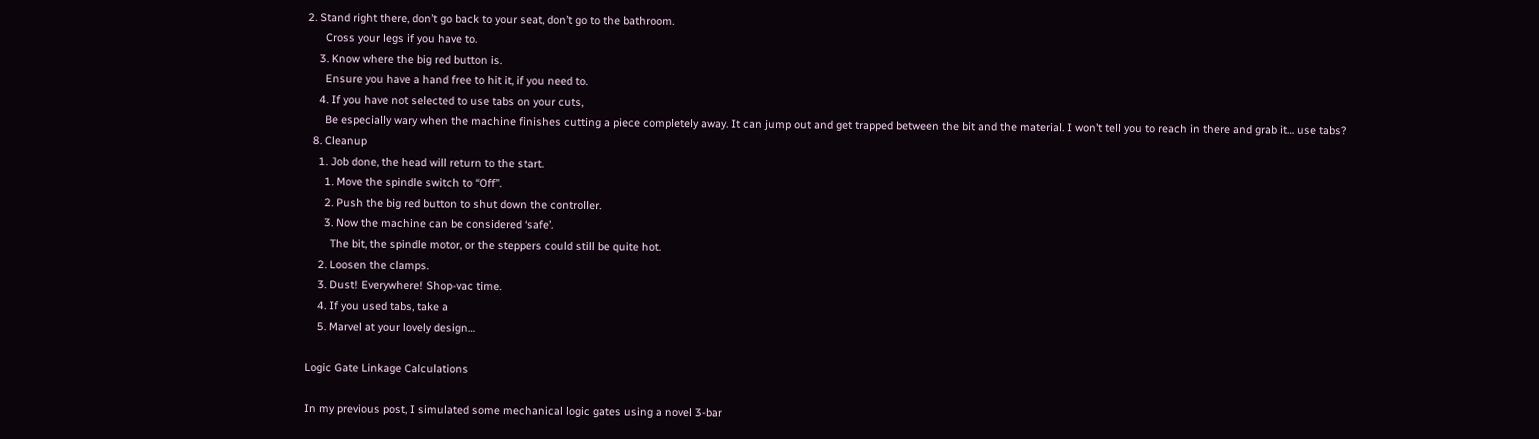2. Stand right there, don’t go back to your seat, don’t go to the bathroom.
      Cross your legs if you have to.
    3. Know where the big red button is.
      Ensure you have a hand free to hit it, if you need to.
    4. If you have not selected to use tabs on your cuts,
      Be especially wary when the machine finishes cutting a piece completely away. It can jump out and get trapped between the bit and the material. I won’t tell you to reach in there and grab it… use tabs?
  8. Cleanup
    1. Job done, the head will return to the start.
      1. Move the spindle switch to “Off”.
      2. Push the big red button to shut down the controller.
      3. Now the machine can be considered ‘safe’.
        The bit, the spindle motor, or the steppers could still be quite hot.
    2. Loosen the clamps.
    3. Dust! Everywhere! Shop-vac time.
    4. If you used tabs, take a
    5. Marvel at your lovely design…

Logic Gate Linkage Calculations

In my previous post, I simulated some mechanical logic gates using a novel 3-bar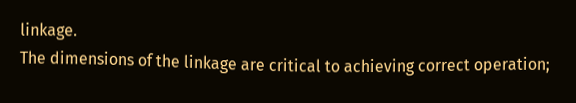linkage.
The dimensions of the linkage are critical to achieving correct operation;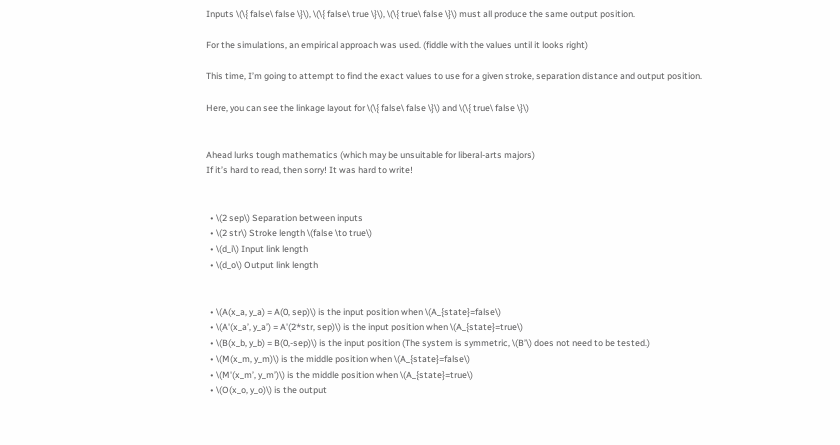Inputs \(\{ false\ false \}\), \(\{ false\ true \}\), \(\{ true\ false \}\) must all produce the same output position.

For the simulations, an empirical approach was used. (fiddle with the values until it looks right)

This time, I’m going to attempt to find the exact values to use for a given stroke, separation distance and output position.

Here, you can see the linkage layout for \(\{ false\ false \}\) and \(\{ true\ false \}\)


Ahead lurks tough mathematics (which may be unsuitable for liberal-arts majors)
If it’s hard to read, then sorry! It was hard to write!


  • \(2 sep\) Separation between inputs
  • \(2 str\) Stroke length \(false \to true\)
  • \(d_i\) Input link length
  • \(d_o\) Output link length


  • \(A(x_a, y_a) = A(0, sep)\) is the input position when \(A_{state}=false\)
  • \(A'(x_a’, y_a’) = A'(2*str, sep)\) is the input position when \(A_{state}=true\)
  • \(B(x_b, y_b) = B(0,-sep)\) is the input position (The system is symmetric, \(B’\) does not need to be tested.)
  • \(M(x_m, y_m)\) is the middle position when \(A_{state}=false\)
  • \(M'(x_m’, y_m’)\) is the middle position when \(A_{state}=true\)
  • \(O(x_o, y_o)\) is the output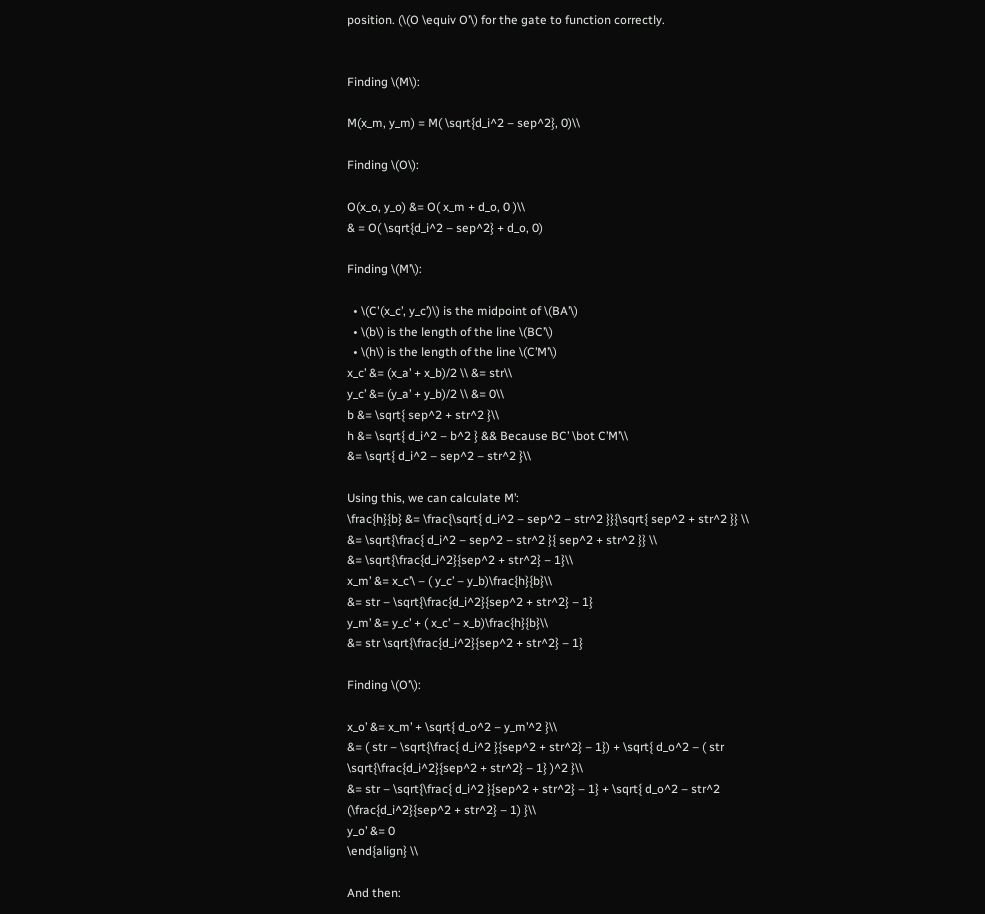position. (\(O \equiv O’\) for the gate to function correctly.


Finding \(M\):

M(x_m, y_m) = M( \sqrt{d_i^2 – sep^2}, 0)\\

Finding \(O\):

O(x_o, y_o) &= O( x_m + d_o, 0 )\\
& = O( \sqrt{d_i^2 – sep^2} + d_o, 0)

Finding \(M’\):

  • \(C'(x_c’, y_c’)\) is the midpoint of \(BA’\)
  • \(b\) is the length of the line \(BC’\)
  • \(h\) is the length of the line \(C’M’\)
x_c’ &= (x_a’ + x_b)/2 \\ &= str\\
y_c’ &= (y_a’ + y_b)/2 \\ &= 0\\
b &= \sqrt{ sep^2 + str^2 }\\
h &= \sqrt{ d_i^2 – b^2 } && Because BC’ \bot C’M’\\
&= \sqrt{ d_i^2 – sep^2 – str^2 }\\

Using this, we can calculate M’:
\frac{h}{b} &= \frac{\sqrt{ d_i^2 – sep^2 – str^2 }}{\sqrt{ sep^2 + str^2 }} \\
&= \sqrt{\frac{ d_i^2 – sep^2 – str^2 }{ sep^2 + str^2 }} \\
&= \sqrt{\frac{d_i^2}{sep^2 + str^2} – 1}\\
x_m’ &= x_c’\ – ( y_c’ – y_b)\frac{h}{b}\\
&= str – \sqrt{\frac{d_i^2}{sep^2 + str^2} – 1}
y_m’ &= y_c’ + ( x_c’ – x_b)\frac{h}{b}\\
&= str \sqrt{\frac{d_i^2}{sep^2 + str^2} – 1}

Finding \(O’\):

x_o’ &= x_m’ + \sqrt{ d_o^2 – y_m’^2 }\\
&= ( str – \sqrt{\frac{ d_i^2 }{sep^2 + str^2} – 1}) + \sqrt{ d_o^2 – ( str \sqrt{\frac{d_i^2}{sep^2 + str^2} – 1} )^2 }\\
&= str – \sqrt{\frac{ d_i^2 }{sep^2 + str^2} – 1} + \sqrt{ d_o^2 – str^2 (\frac{d_i^2}{sep^2 + str^2} – 1) }\\
y_o’ &= 0
\end{align} \\

And then: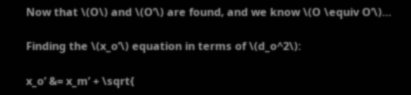Now that \(O\) and \(O’\) are found, and we know \(O \equiv O’\)…

Finding the \(x_o’\) equation in terms of \(d_o^2\):

x_o’ &= x_m’ + \sqrt{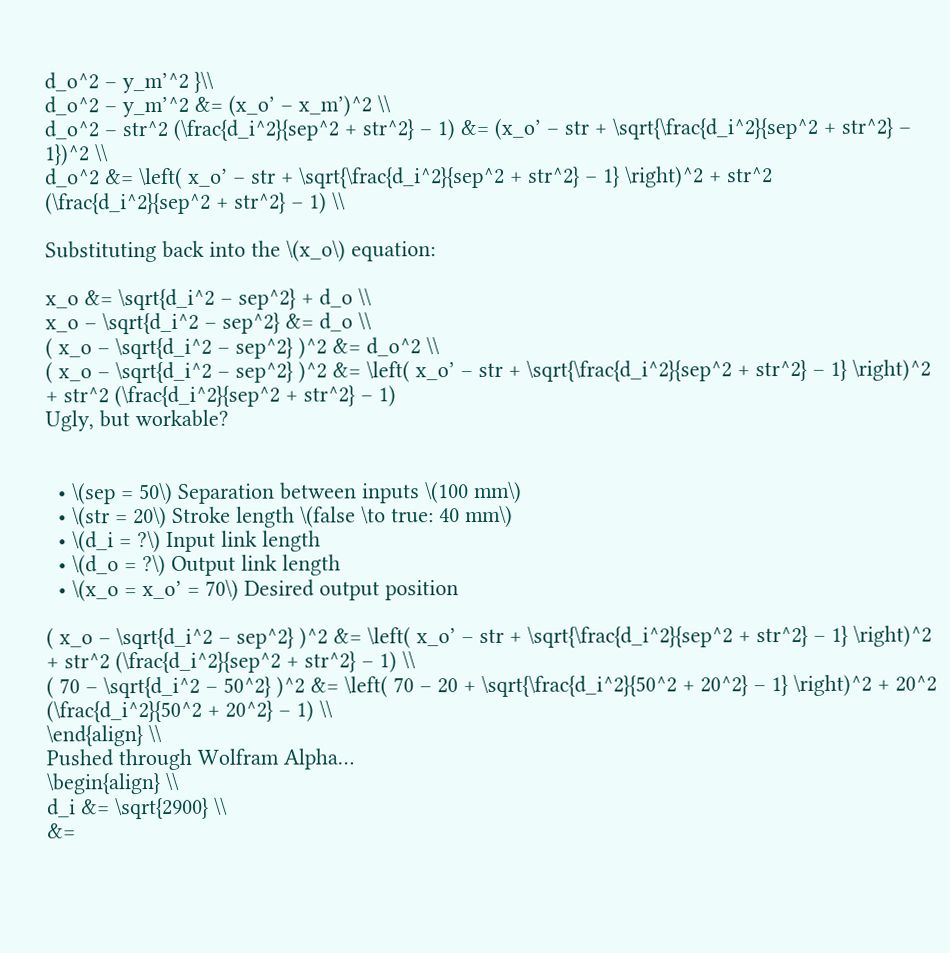d_o^2 – y_m’^2 }\\
d_o^2 – y_m’^2 &= (x_o’ – x_m’)^2 \\
d_o^2 – str^2 (\frac{d_i^2}{sep^2 + str^2} – 1) &= (x_o’ – str + \sqrt{\frac{d_i^2}{sep^2 + str^2} – 1})^2 \\
d_o^2 &= \left( x_o’ – str + \sqrt{\frac{d_i^2}{sep^2 + str^2} – 1} \right)^2 + str^2 (\frac{d_i^2}{sep^2 + str^2} – 1) \\

Substituting back into the \(x_o\) equation:

x_o &= \sqrt{d_i^2 – sep^2} + d_o \\
x_o – \sqrt{d_i^2 – sep^2} &= d_o \\
( x_o – \sqrt{d_i^2 – sep^2} )^2 &= d_o^2 \\
( x_o – \sqrt{d_i^2 – sep^2} )^2 &= \left( x_o’ – str + \sqrt{\frac{d_i^2}{sep^2 + str^2} – 1} \right)^2 + str^2 (\frac{d_i^2}{sep^2 + str^2} – 1)
Ugly, but workable?


  • \(sep = 50\) Separation between inputs \(100 mm\)
  • \(str = 20\) Stroke length \(false \to true: 40 mm\)
  • \(d_i = ?\) Input link length
  • \(d_o = ?\) Output link length
  • \(x_o = x_o’ = 70\) Desired output position

( x_o – \sqrt{d_i^2 – sep^2} )^2 &= \left( x_o’ – str + \sqrt{\frac{d_i^2}{sep^2 + str^2} – 1} \right)^2 + str^2 (\frac{d_i^2}{sep^2 + str^2} – 1) \\
( 70 – \sqrt{d_i^2 – 50^2} )^2 &= \left( 70 – 20 + \sqrt{\frac{d_i^2}{50^2 + 20^2} – 1} \right)^2 + 20^2 (\frac{d_i^2}{50^2 + 20^2} – 1) \\
\end{align} \\
Pushed through Wolfram Alpha…
\begin{align} \\
d_i &= \sqrt{2900} \\
&=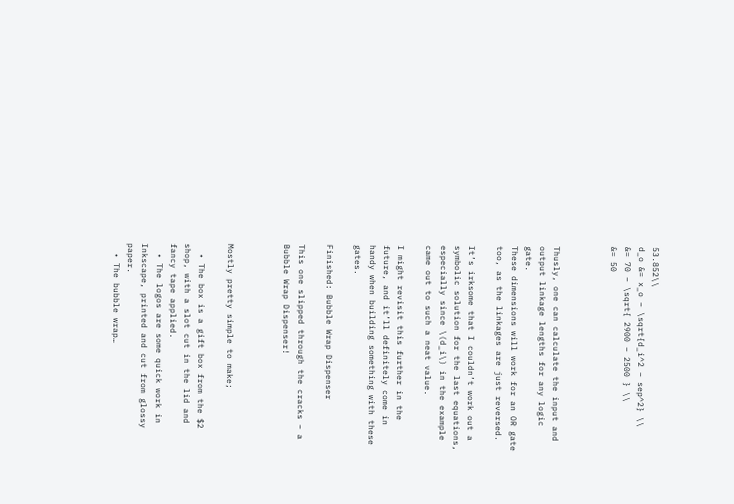53.852\\
d_o &= x_o – \sqrt{d_i^2 – sep^2} \\
&= 70 – \sqrt{ 2900 – 2500 } \\
&= 50



Thusly, one can calculate the input and output linkage lengths for any logic gate.
These dimensions will work for an OR gate too, as the linkages are just reversed.

It’s irksome that I couldn’t work out a symbolic solution for the last equations, especially since \(d_i\) in the example came out to such a neat value.

I might revisit this further in the future, and it’ll definitely come in handy when building something with these gates.

Finished: Bubble Wrap Dispenser

This one slipped through the cracks – a Bubble Wrap Dispenser!



Mostly pretty simple to make;

  • The box is a gift box from the $2 shop, with a slot cut in the lid and fancy tape applied.
  • The logos are some quick work in Inkscape, printed and cut from glossy paper.
  • The bubble wrap…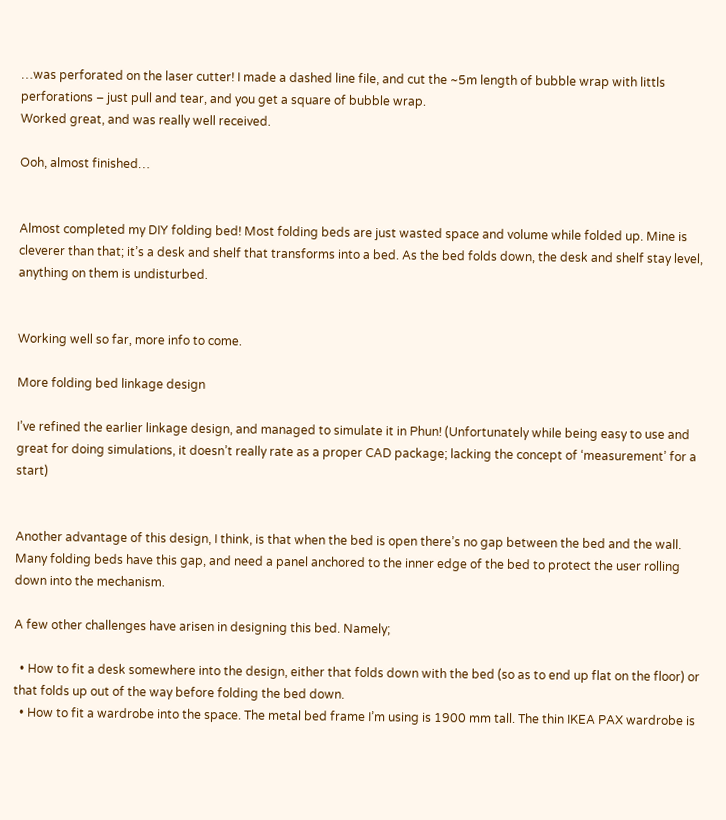…was perforated on the laser cutter! I made a dashed line file, and cut the ~5m length of bubble wrap with littls perforations – just pull and tear, and you get a square of bubble wrap.
Worked great, and was really well received.

Ooh, almost finished…


Almost completed my DIY folding bed! Most folding beds are just wasted space and volume while folded up. Mine is cleverer than that; it’s a desk and shelf that transforms into a bed. As the bed folds down, the desk and shelf stay level, anything on them is undisturbed.


Working well so far, more info to come.

More folding bed linkage design

I’ve refined the earlier linkage design, and managed to simulate it in Phun! (Unfortunately while being easy to use and great for doing simulations, it doesn’t really rate as a proper CAD package; lacking the concept of ‘measurement’ for a start)


Another advantage of this design, I think, is that when the bed is open there’s no gap between the bed and the wall. Many folding beds have this gap, and need a panel anchored to the inner edge of the bed to protect the user rolling down into the mechanism.

A few other challenges have arisen in designing this bed. Namely;

  • How to fit a desk somewhere into the design, either that folds down with the bed (so as to end up flat on the floor) or that folds up out of the way before folding the bed down.
  • How to fit a wardrobe into the space. The metal bed frame I’m using is 1900 mm tall. The thin IKEA PAX wardrobe is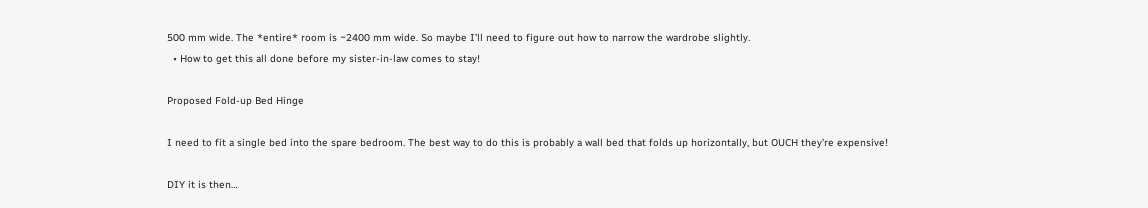500 mm wide. The *entire* room is ~2400 mm wide. So maybe I’ll need to figure out how to narrow the wardrobe slightly.
  • How to get this all done before my sister-in-law comes to stay!

Proposed Fold-up Bed Hinge

I need to fit a single bed into the spare bedroom. The best way to do this is probably a wall bed that folds up horizontally, but OUCH they’re expensive!

DIY it is then…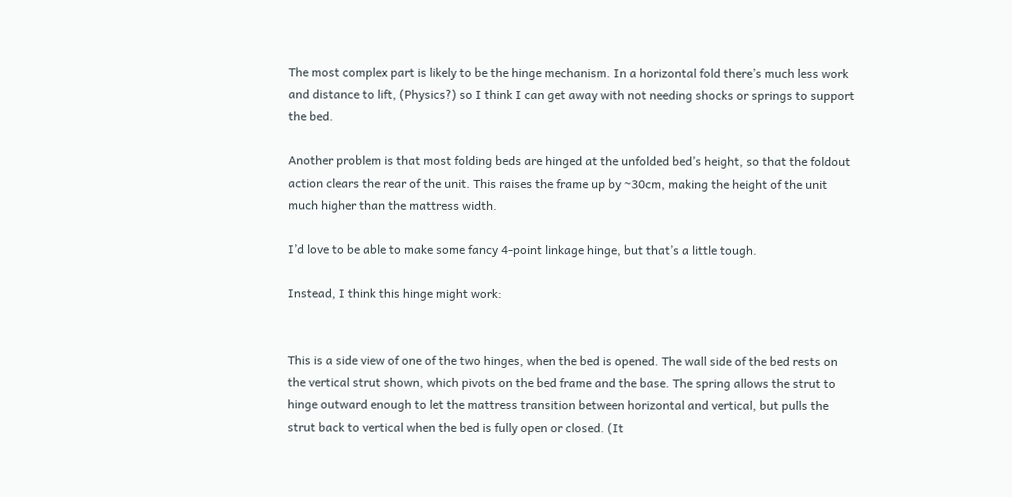The most complex part is likely to be the hinge mechanism. In a horizontal fold there’s much less work and distance to lift, (Physics?) so I think I can get away with not needing shocks or springs to support the bed.

Another problem is that most folding beds are hinged at the unfolded bed’s height, so that the foldout action clears the rear of the unit. This raises the frame up by ~30cm, making the height of the unit much higher than the mattress width.

I’d love to be able to make some fancy 4-point linkage hinge, but that’s a little tough.

Instead, I think this hinge might work:


This is a side view of one of the two hinges, when the bed is opened. The wall side of the bed rests on the vertical strut shown, which pivots on the bed frame and the base. The spring allows the strut to hinge outward enough to let the mattress transition between horizontal and vertical, but pulls the strut back to vertical when the bed is fully open or closed. (It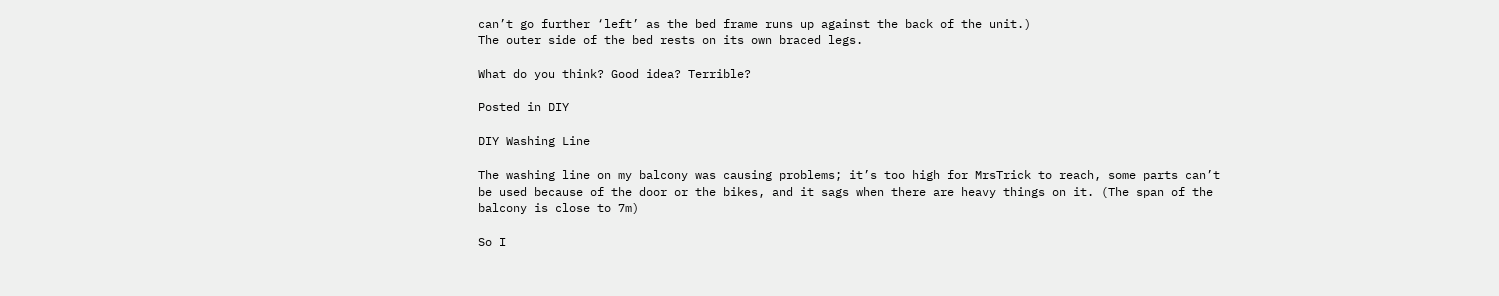can’t go further ‘left’ as the bed frame runs up against the back of the unit.)
The outer side of the bed rests on its own braced legs.

What do you think? Good idea? Terrible?

Posted in DIY

DIY Washing Line

The washing line on my balcony was causing problems; it’s too high for MrsTrick to reach, some parts can’t be used because of the door or the bikes, and it sags when there are heavy things on it. (The span of the balcony is close to 7m)

So I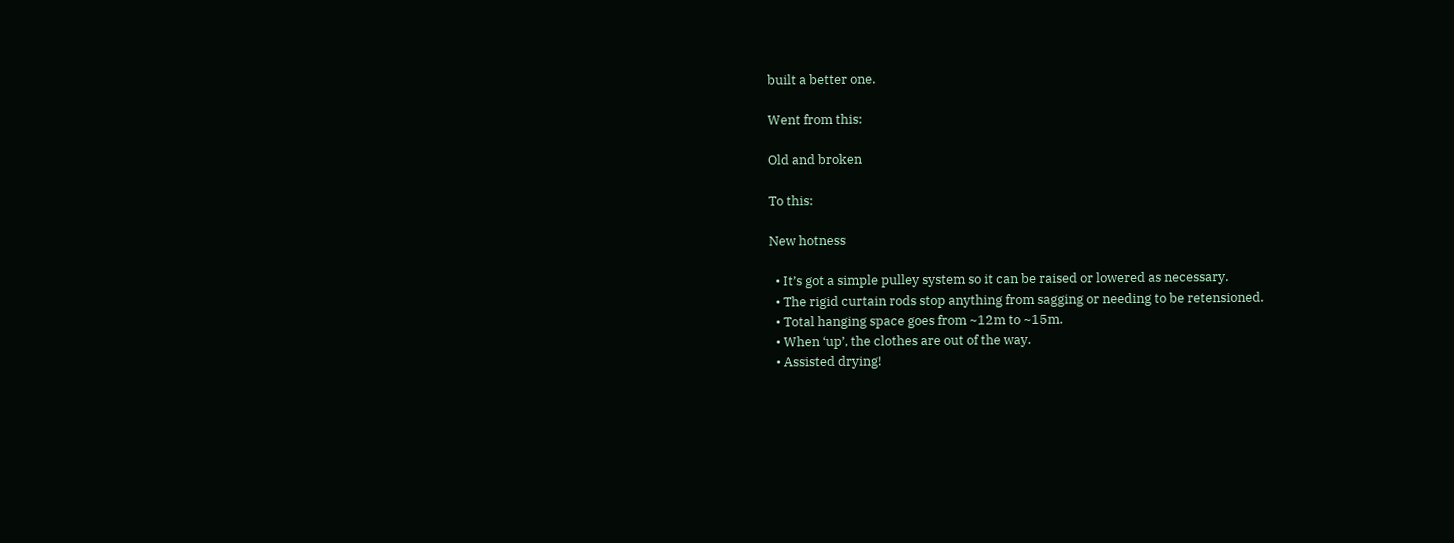built a better one.

Went from this:

Old and broken

To this:

New hotness

  • It’s got a simple pulley system so it can be raised or lowered as necessary.
  • The rigid curtain rods stop anything from sagging or needing to be retensioned.
  • Total hanging space goes from ~12m to ~15m.
  • When ‘up’, the clothes are out of the way.
  • Assisted drying!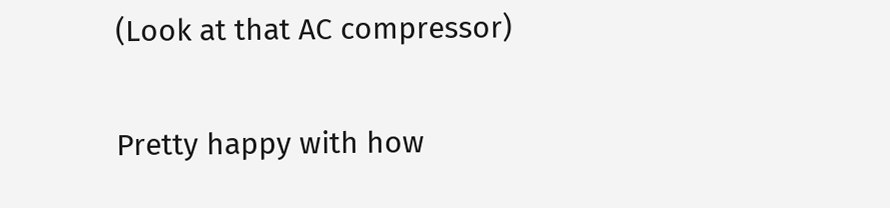(Look at that AC compressor)

Pretty happy with how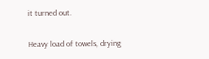it turned out.

Heavy load of towels, drying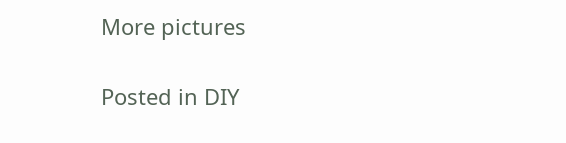More pictures

Posted in DIY